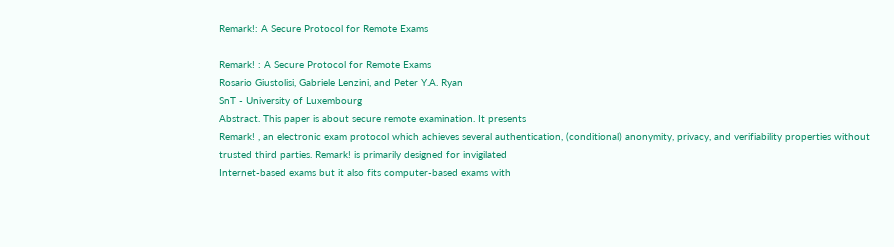Remark!: A Secure Protocol for Remote Exams

Remark! : A Secure Protocol for Remote Exams
Rosario Giustolisi, Gabriele Lenzini, and Peter Y.A. Ryan
SnT - University of Luxembourg
Abstract. This paper is about secure remote examination. It presents
Remark! , an electronic exam protocol which achieves several authentication, (conditional) anonymity, privacy, and verifiability properties without trusted third parties. Remark! is primarily designed for invigilated
Internet-based exams but it also fits computer-based exams with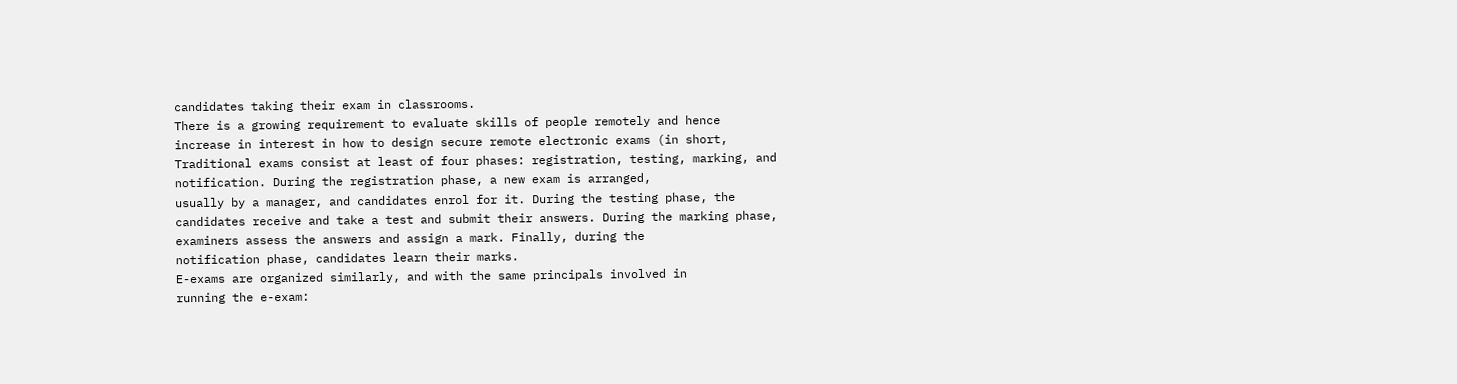candidates taking their exam in classrooms.
There is a growing requirement to evaluate skills of people remotely and hence
increase in interest in how to design secure remote electronic exams (in short,
Traditional exams consist at least of four phases: registration, testing, marking, and notification. During the registration phase, a new exam is arranged,
usually by a manager, and candidates enrol for it. During the testing phase, the
candidates receive and take a test and submit their answers. During the marking phase, examiners assess the answers and assign a mark. Finally, during the
notification phase, candidates learn their marks.
E-exams are organized similarly, and with the same principals involved in
running the e-exam: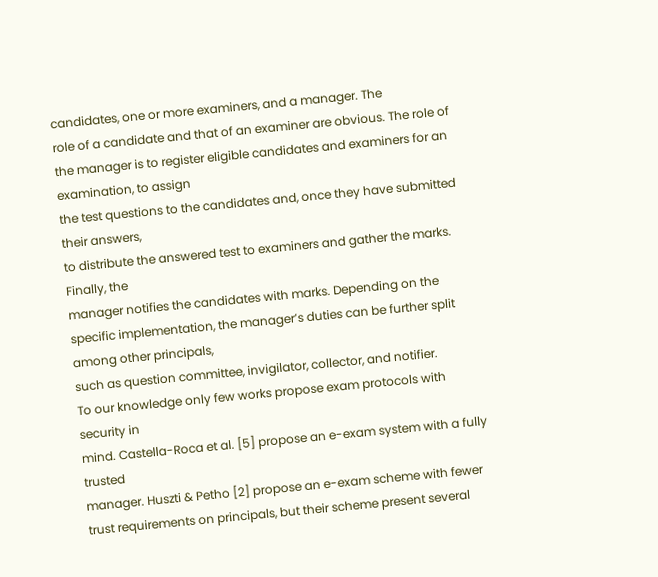candidates, one or more examiners, and a manager. The
role of a candidate and that of an examiner are obvious. The role of the manager is to register eligible candidates and examiners for an examination, to assign
the test questions to the candidates and, once they have submitted their answers,
to distribute the answered test to examiners and gather the marks. Finally, the
manager notifies the candidates with marks. Depending on the specific implementation, the manager’s duties can be further split among other principals,
such as question committee, invigilator, collector, and notifier.
To our knowledge only few works propose exam protocols with security in
mind. Castella-Roca et al. [5] propose an e-exam system with a fully trusted
manager. Huszti & Petho [2] propose an e-exam scheme with fewer trust requirements on principals, but their scheme present several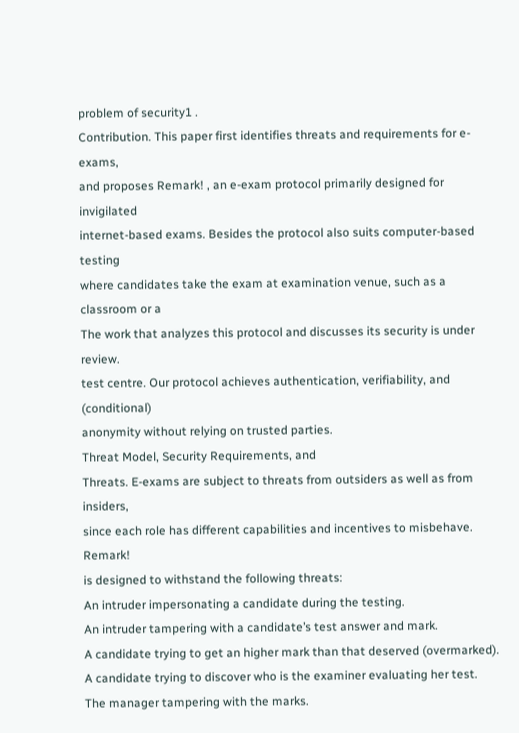problem of security1 .
Contribution. This paper first identifies threats and requirements for e-exams,
and proposes Remark! , an e-exam protocol primarily designed for invigilated
internet-based exams. Besides the protocol also suits computer-based testing
where candidates take the exam at examination venue, such as a classroom or a
The work that analyzes this protocol and discusses its security is under review.
test centre. Our protocol achieves authentication, verifiability, and (conditional)
anonymity without relying on trusted parties.
Threat Model, Security Requirements, and
Threats. E-exams are subject to threats from outsiders as well as from insiders,
since each role has different capabilities and incentives to misbehave. Remark!
is designed to withstand the following threats:
An intruder impersonating a candidate during the testing.
An intruder tampering with a candidate’s test answer and mark.
A candidate trying to get an higher mark than that deserved (overmarked).
A candidate trying to discover who is the examiner evaluating her test.
The manager tampering with the marks.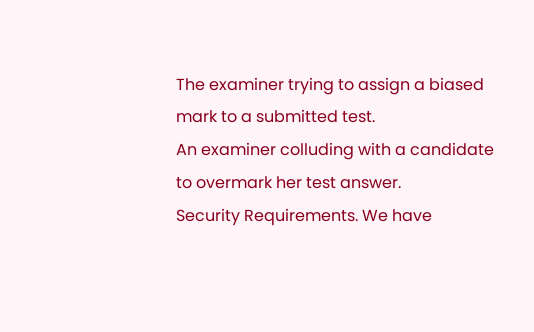The examiner trying to assign a biased mark to a submitted test.
An examiner colluding with a candidate to overmark her test answer.
Security Requirements. We have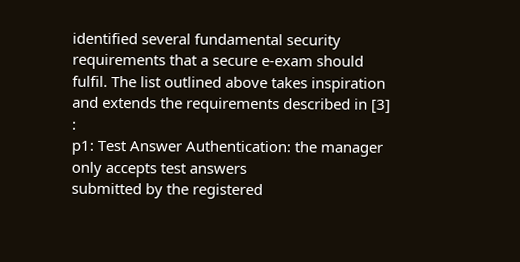identified several fundamental security requirements that a secure e-exam should fulfil. The list outlined above takes inspiration
and extends the requirements described in [3] :
p1: Test Answer Authentication: the manager only accepts test answers
submitted by the registered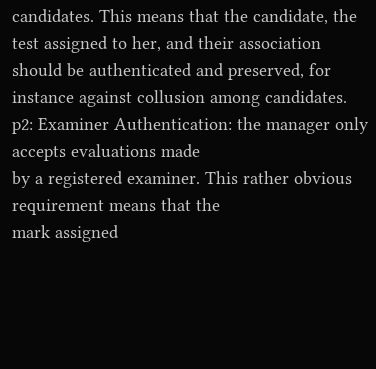candidates. This means that the candidate, the
test assigned to her, and their association should be authenticated and preserved, for instance against collusion among candidates.
p2: Examiner Authentication: the manager only accepts evaluations made
by a registered examiner. This rather obvious requirement means that the
mark assigned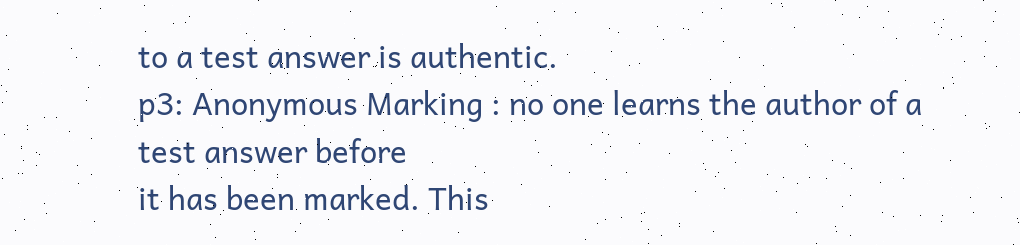to a test answer is authentic.
p3: Anonymous Marking : no one learns the author of a test answer before
it has been marked. This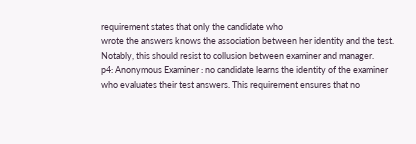requirement states that only the candidate who
wrote the answers knows the association between her identity and the test.
Notably, this should resist to collusion between examiner and manager.
p4: Anonymous Examiner : no candidate learns the identity of the examiner
who evaluates their test answers. This requirement ensures that no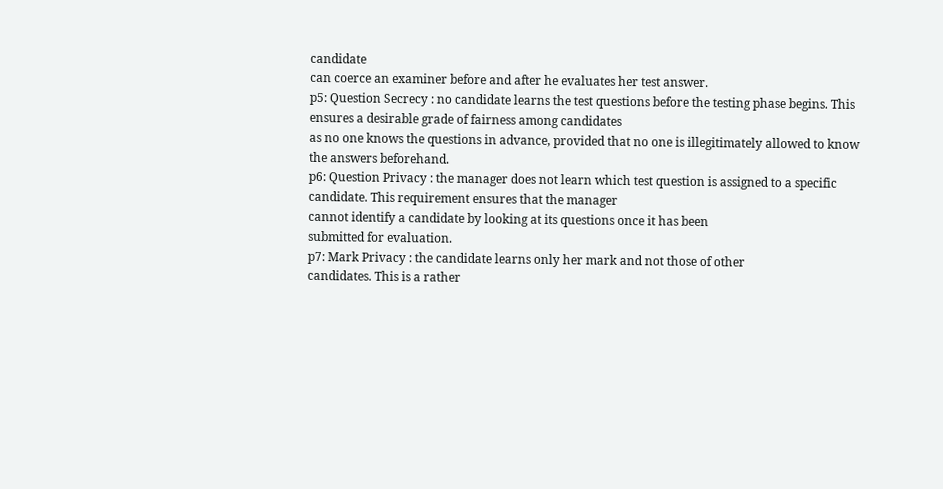candidate
can coerce an examiner before and after he evaluates her test answer.
p5: Question Secrecy : no candidate learns the test questions before the testing phase begins. This ensures a desirable grade of fairness among candidates
as no one knows the questions in advance, provided that no one is illegitimately allowed to know the answers beforehand.
p6: Question Privacy : the manager does not learn which test question is assigned to a specific candidate. This requirement ensures that the manager
cannot identify a candidate by looking at its questions once it has been
submitted for evaluation.
p7: Mark Privacy : the candidate learns only her mark and not those of other
candidates. This is a rather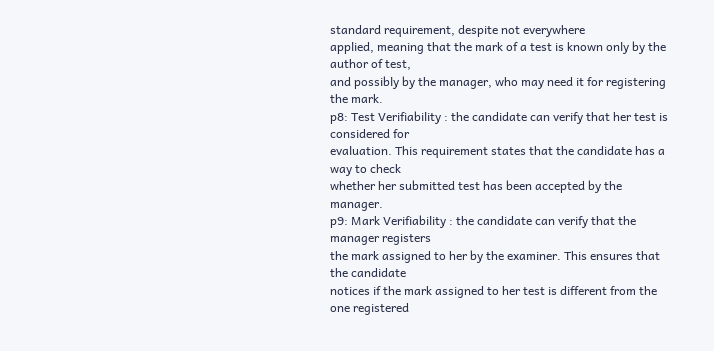standard requirement, despite not everywhere
applied, meaning that the mark of a test is known only by the author of test,
and possibly by the manager, who may need it for registering the mark.
p8: Test Verifiability : the candidate can verify that her test is considered for
evaluation. This requirement states that the candidate has a way to check
whether her submitted test has been accepted by the manager.
p9: Mark Verifiability : the candidate can verify that the manager registers
the mark assigned to her by the examiner. This ensures that the candidate
notices if the mark assigned to her test is different from the one registered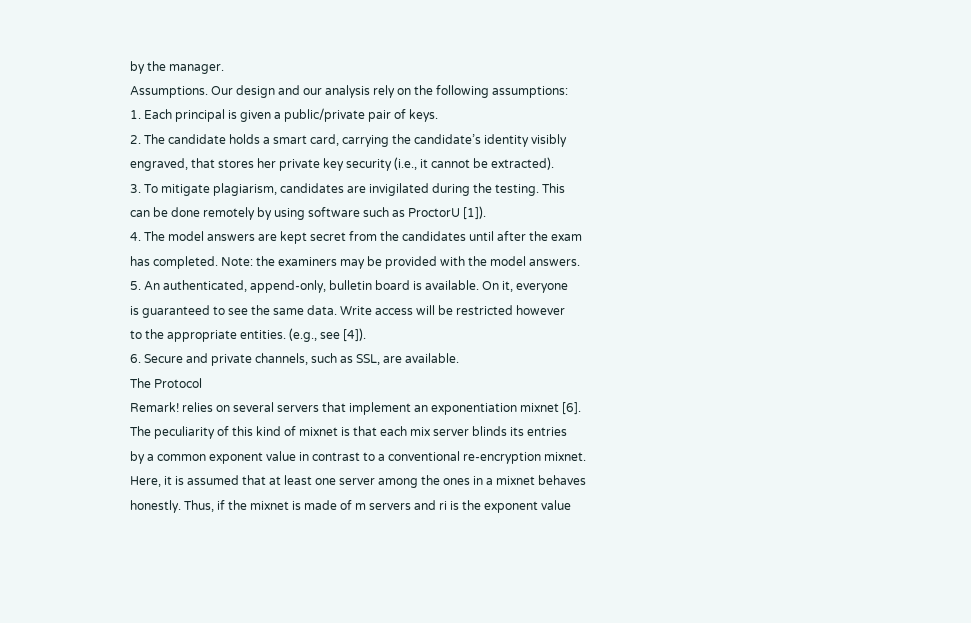by the manager.
Assumptions. Our design and our analysis rely on the following assumptions:
1. Each principal is given a public/private pair of keys.
2. The candidate holds a smart card, carrying the candidate’s identity visibly
engraved, that stores her private key security (i.e., it cannot be extracted).
3. To mitigate plagiarism, candidates are invigilated during the testing. This
can be done remotely by using software such as ProctorU [1]).
4. The model answers are kept secret from the candidates until after the exam
has completed. Note: the examiners may be provided with the model answers.
5. An authenticated, append-only, bulletin board is available. On it, everyone
is guaranteed to see the same data. Write access will be restricted however
to the appropriate entities. (e.g., see [4]).
6. Secure and private channels, such as SSL, are available.
The Protocol
Remark! relies on several servers that implement an exponentiation mixnet [6].
The peculiarity of this kind of mixnet is that each mix server blinds its entries
by a common exponent value in contrast to a conventional re-encryption mixnet.
Here, it is assumed that at least one server among the ones in a mixnet behaves
honestly. Thus, if the mixnet is made of m servers and ri is the exponent value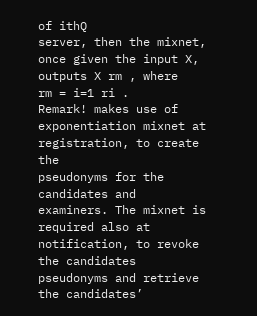of ithQ
server, then the mixnet, once given the input X, outputs X rm , where
rm = i=1 ri .
Remark! makes use of exponentiation mixnet at registration, to create the
pseudonyms for the candidates and examiners. The mixnet is required also at
notification, to revoke the candidates pseudonyms and retrieve the candidates’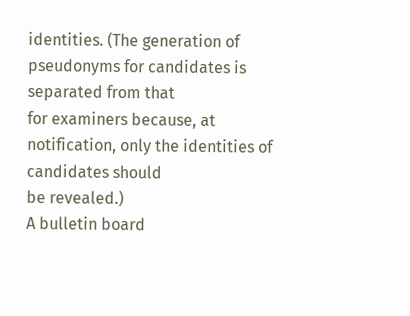identities. (The generation of pseudonyms for candidates is separated from that
for examiners because, at notification, only the identities of candidates should
be revealed.)
A bulletin board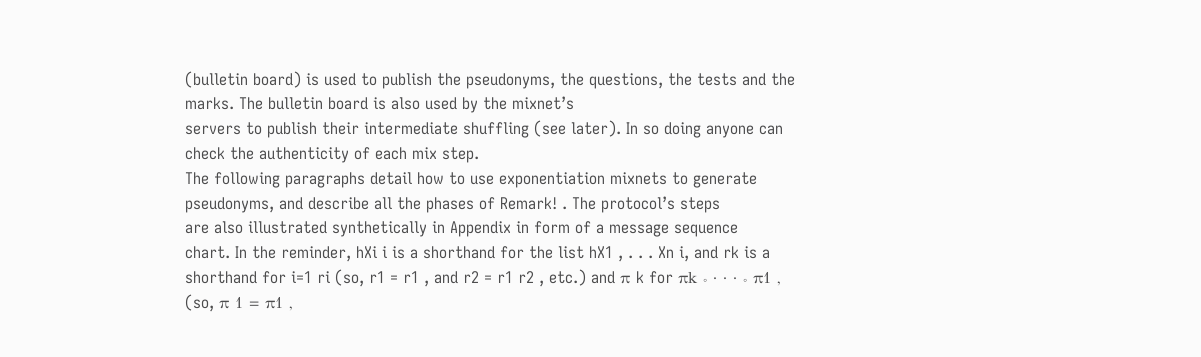(bulletin board) is used to publish the pseudonyms, the questions, the tests and the marks. The bulletin board is also used by the mixnet’s
servers to publish their intermediate shuffling (see later). In so doing anyone can
check the authenticity of each mix step.
The following paragraphs detail how to use exponentiation mixnets to generate pseudonyms, and describe all the phases of Remark! . The protocol’s steps
are also illustrated synthetically in Appendix in form of a message sequence
chart. In the reminder, hXi i is a shorthand for the list hX1 , . . . Xn i, and rk is a
shorthand for i=1 ri (so, r1 = r1 , and r2 = r1 r2 , etc.) and π k for πk ◦ · · · ◦ π1 ,
(so, π 1 = π1 ,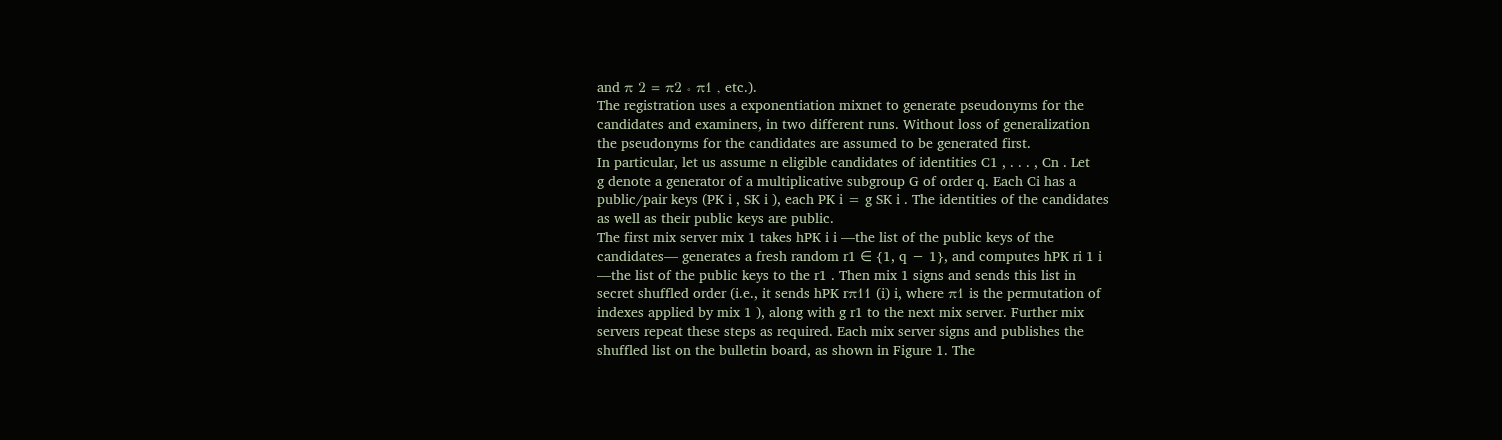and π 2 = π2 ◦ π1 , etc.).
The registration uses a exponentiation mixnet to generate pseudonyms for the
candidates and examiners, in two different runs. Without loss of generalization
the pseudonyms for the candidates are assumed to be generated first.
In particular, let us assume n eligible candidates of identities C1 , . . . , Cn . Let
g denote a generator of a multiplicative subgroup G of order q. Each Ci has a
public/pair keys (PK i , SK i ), each PK i = g SK i . The identities of the candidates
as well as their public keys are public.
The first mix server mix 1 takes hPK i i —the list of the public keys of the
candidates— generates a fresh random r1 ∈ {1, q − 1}, and computes hPK ri 1 i
—the list of the public keys to the r1 . Then mix 1 signs and sends this list in
secret shuffled order (i.e., it sends hPK rπ11 (i) i, where π1 is the permutation of
indexes applied by mix 1 ), along with g r1 to the next mix server. Further mix
servers repeat these steps as required. Each mix server signs and publishes the
shuffled list on the bulletin board, as shown in Figure 1. The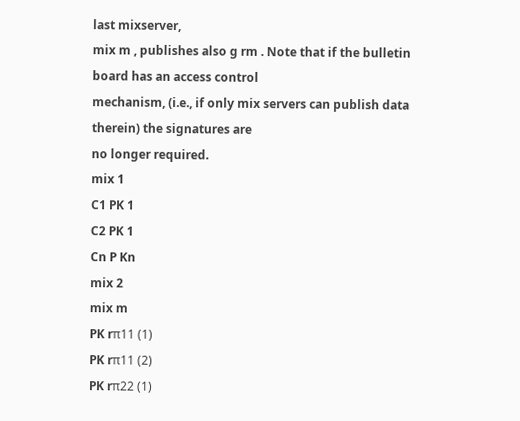last mixserver,
mix m , publishes also g rm . Note that if the bulletin board has an access control
mechanism, (i.e., if only mix servers can publish data therein) the signatures are
no longer required.
mix 1
C1 PK 1
C2 PK 1
Cn P Kn
mix 2
mix m
PK rπ11 (1)
PK rπ11 (2)
PK rπ22 (1)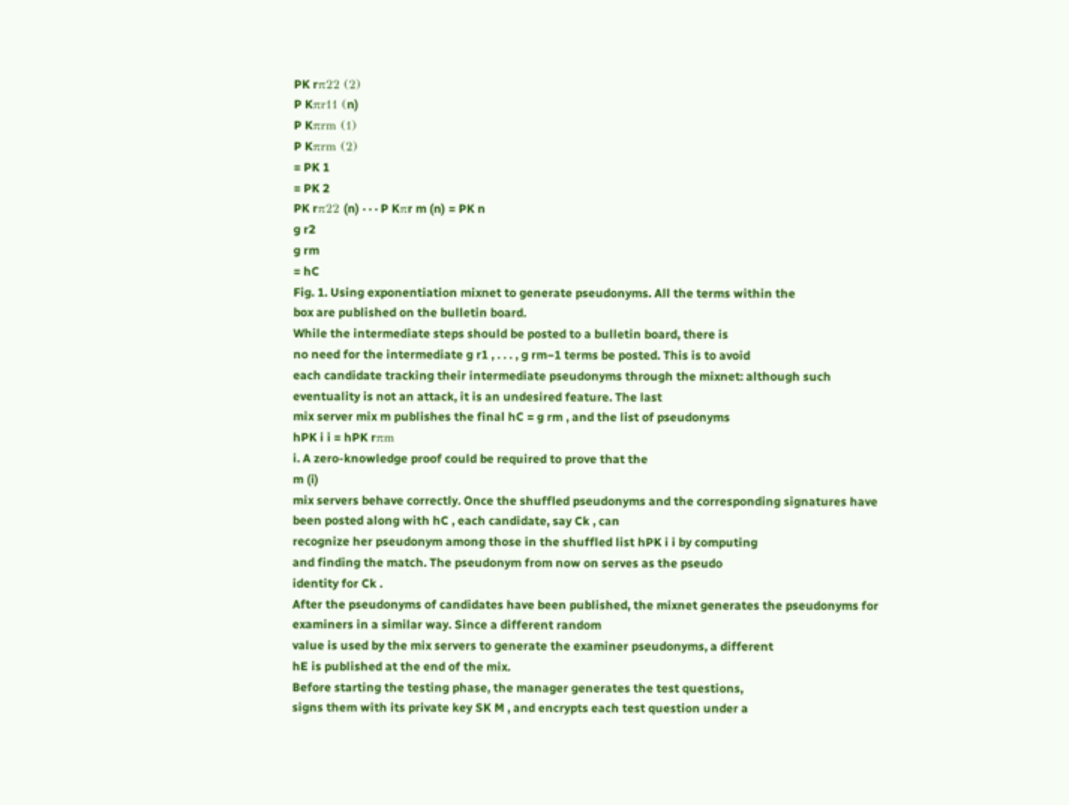PK rπ22 (2)
P Kπr11 (n)
P Kπrm (1)
P Kπrm (2)
= PK 1
= PK 2
PK rπ22 (n) · · · P Kπr m (n) = PK n
g r2
g rm
= hC
Fig. 1. Using exponentiation mixnet to generate pseudonyms. All the terms within the
box are published on the bulletin board.
While the intermediate steps should be posted to a bulletin board, there is
no need for the intermediate g r1 , . . . , g rm−1 terms be posted. This is to avoid
each candidate tracking their intermediate pseudonyms through the mixnet: although such eventuality is not an attack, it is an undesired feature. The last
mix server mix m publishes the final hC = g rm , and the list of pseudonyms
hPK i i = hPK rπm
i. A zero-knowledge proof could be required to prove that the
m (i)
mix servers behave correctly. Once the shuffled pseudonyms and the corresponding signatures have been posted along with hC , each candidate, say Ck , can
recognize her pseudonym among those in the shuffled list hPK i i by computing
and finding the match. The pseudonym from now on serves as the pseudo
identity for Ck .
After the pseudonyms of candidates have been published, the mixnet generates the pseudonyms for examiners in a similar way. Since a different random
value is used by the mix servers to generate the examiner pseudonyms, a different
hE is published at the end of the mix.
Before starting the testing phase, the manager generates the test questions,
signs them with its private key SK M , and encrypts each test question under a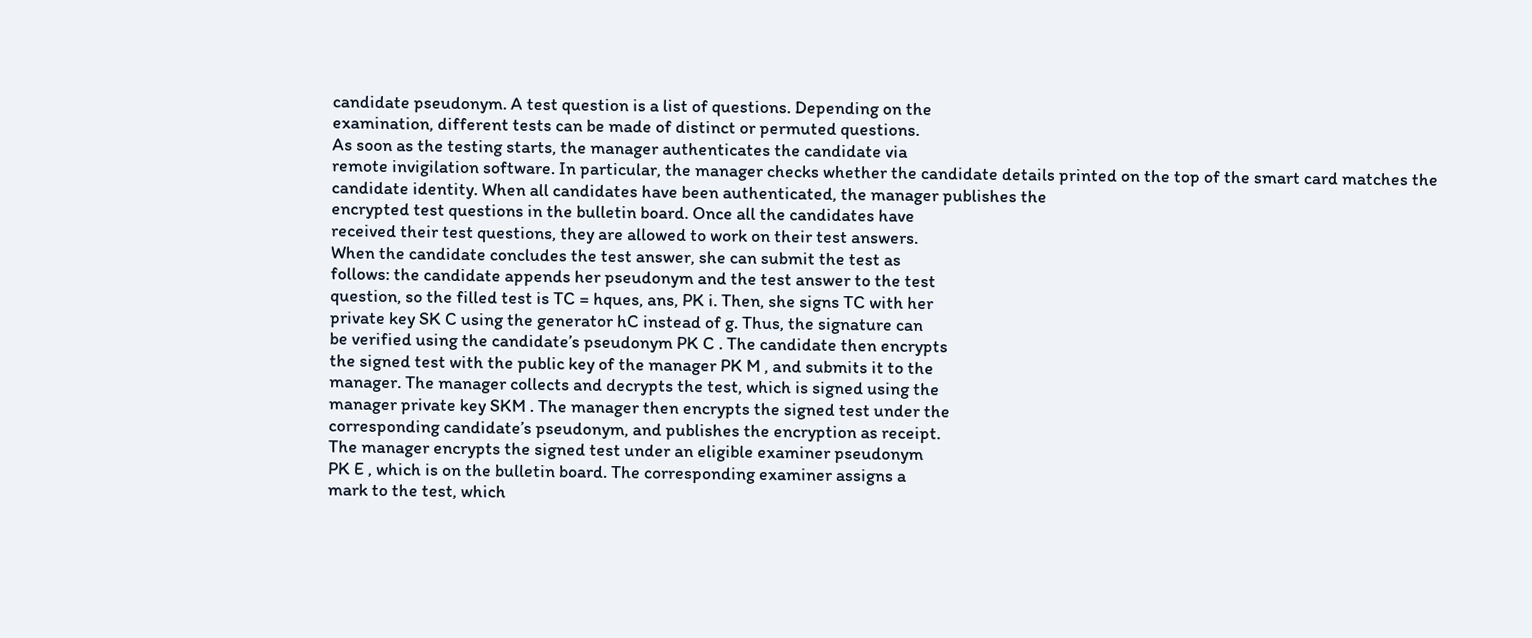candidate pseudonym. A test question is a list of questions. Depending on the
examination, different tests can be made of distinct or permuted questions.
As soon as the testing starts, the manager authenticates the candidate via
remote invigilation software. In particular, the manager checks whether the candidate details printed on the top of the smart card matches the candidate identity. When all candidates have been authenticated, the manager publishes the
encrypted test questions in the bulletin board. Once all the candidates have
received their test questions, they are allowed to work on their test answers.
When the candidate concludes the test answer, she can submit the test as
follows: the candidate appends her pseudonym and the test answer to the test
question, so the filled test is TC = hques, ans, PK i. Then, she signs TC with her
private key SK C using the generator hC instead of g. Thus, the signature can
be verified using the candidate’s pseudonym PK C . The candidate then encrypts
the signed test with the public key of the manager PK M , and submits it to the
manager. The manager collects and decrypts the test, which is signed using the
manager private key SKM . The manager then encrypts the signed test under the
corresponding candidate’s pseudonym, and publishes the encryption as receipt.
The manager encrypts the signed test under an eligible examiner pseudonym
PK E , which is on the bulletin board. The corresponding examiner assigns a
mark to the test, which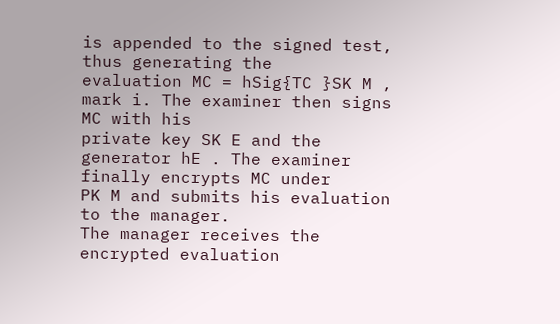is appended to the signed test, thus generating the
evaluation MC = hSig{TC }SK M , mark i. The examiner then signs MC with his
private key SK E and the generator hE . The examiner finally encrypts MC under
PK M and submits his evaluation to the manager.
The manager receives the encrypted evaluation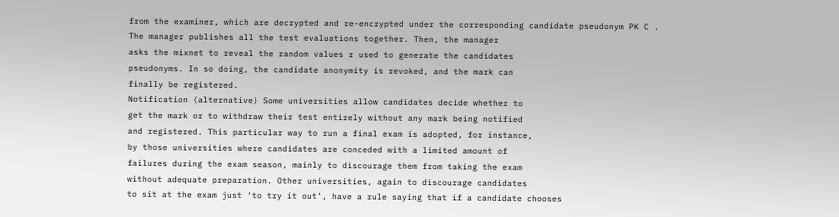from the examiner, which are decrypted and re-encrypted under the corresponding candidate pseudonym PK C .
The manager publishes all the test evaluations together. Then, the manager
asks the mixnet to reveal the random values r used to generate the candidates
pseudonyms. In so doing, the candidate anonymity is revoked, and the mark can
finally be registered.
Notification (alternative) Some universities allow candidates decide whether to
get the mark or to withdraw their test entirely without any mark being notified
and registered. This particular way to run a final exam is adopted, for instance,
by those universities where candidates are conceded with a limited amount of
failures during the exam season, mainly to discourage them from taking the exam
without adequate preparation. Other universities, again to discourage candidates
to sit at the exam just ‘to try it out’, have a rule saying that if a candidate chooses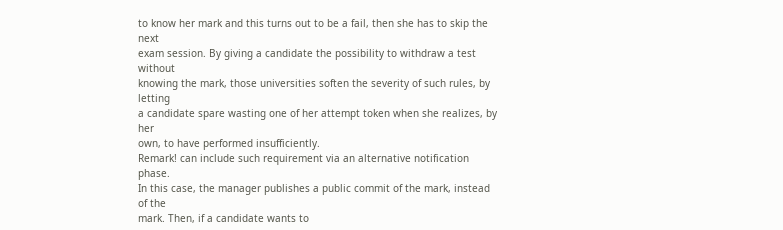to know her mark and this turns out to be a fail, then she has to skip the next
exam session. By giving a candidate the possibility to withdraw a test without
knowing the mark, those universities soften the severity of such rules, by letting
a candidate spare wasting one of her attempt token when she realizes, by her
own, to have performed insufficiently.
Remark! can include such requirement via an alternative notification phase.
In this case, the manager publishes a public commit of the mark, instead of the
mark. Then, if a candidate wants to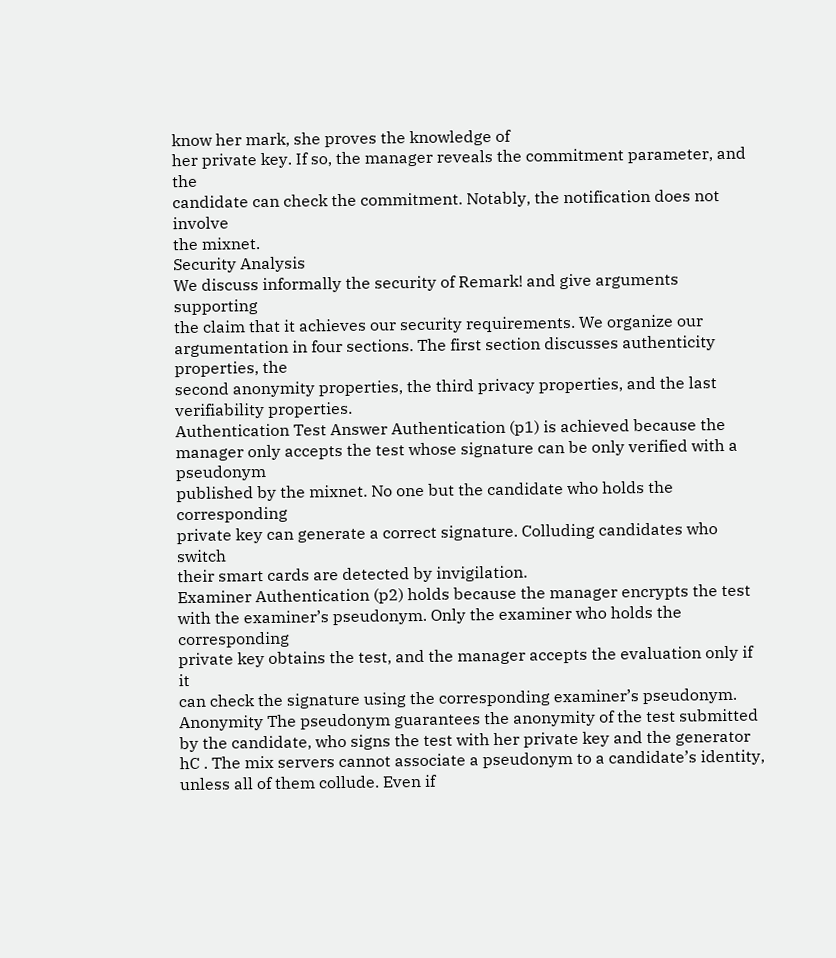know her mark, she proves the knowledge of
her private key. If so, the manager reveals the commitment parameter, and the
candidate can check the commitment. Notably, the notification does not involve
the mixnet.
Security Analysis
We discuss informally the security of Remark! and give arguments supporting
the claim that it achieves our security requirements. We organize our argumentation in four sections. The first section discusses authenticity properties, the
second anonymity properties, the third privacy properties, and the last verifiability properties.
Authentication Test Answer Authentication (p1) is achieved because the manager only accepts the test whose signature can be only verified with a pseudonym
published by the mixnet. No one but the candidate who holds the corresponding
private key can generate a correct signature. Colluding candidates who switch
their smart cards are detected by invigilation.
Examiner Authentication (p2) holds because the manager encrypts the test
with the examiner’s pseudonym. Only the examiner who holds the corresponding
private key obtains the test, and the manager accepts the evaluation only if it
can check the signature using the corresponding examiner’s pseudonym.
Anonymity The pseudonym guarantees the anonymity of the test submitted
by the candidate, who signs the test with her private key and the generator
hC . The mix servers cannot associate a pseudonym to a candidate’s identity,
unless all of them collude. Even if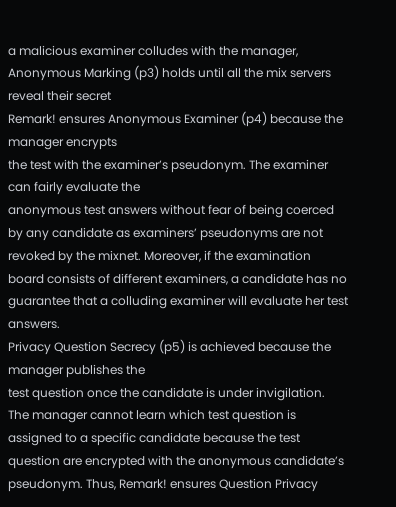a malicious examiner colludes with the manager, Anonymous Marking (p3) holds until all the mix servers reveal their secret
Remark! ensures Anonymous Examiner (p4) because the manager encrypts
the test with the examiner’s pseudonym. The examiner can fairly evaluate the
anonymous test answers without fear of being coerced by any candidate as examiners’ pseudonyms are not revoked by the mixnet. Moreover, if the examination
board consists of different examiners, a candidate has no guarantee that a colluding examiner will evaluate her test answers.
Privacy Question Secrecy (p5) is achieved because the manager publishes the
test question once the candidate is under invigilation.
The manager cannot learn which test question is assigned to a specific candidate because the test question are encrypted with the anonymous candidate’s
pseudonym. Thus, Remark! ensures Question Privacy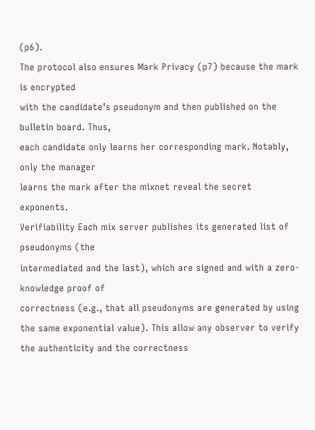(p6).
The protocol also ensures Mark Privacy (p7) because the mark is encrypted
with the candidate’s pseudonym and then published on the bulletin board. Thus,
each candidate only learns her corresponding mark. Notably, only the manager
learns the mark after the mixnet reveal the secret exponents.
Verifiability Each mix server publishes its generated list of pseudonyms (the
intermediated and the last), which are signed and with a zero-knowledge proof of
correctness (e.g., that all pseudonyms are generated by using the same exponential value). This allow any observer to verify the authenticity and the correctness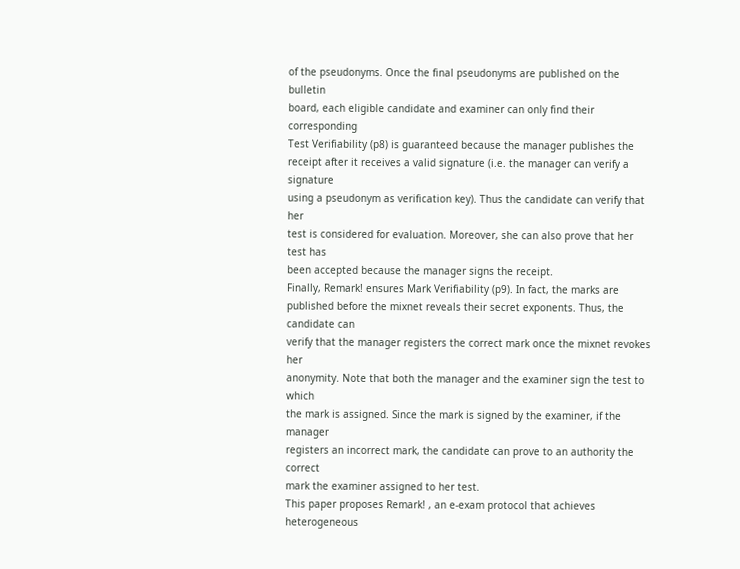of the pseudonyms. Once the final pseudonyms are published on the bulletin
board, each eligible candidate and examiner can only find their corresponding
Test Verifiability (p8) is guaranteed because the manager publishes the receipt after it receives a valid signature (i.e. the manager can verify a signature
using a pseudonym as verification key). Thus the candidate can verify that her
test is considered for evaluation. Moreover, she can also prove that her test has
been accepted because the manager signs the receipt.
Finally, Remark! ensures Mark Verifiability (p9). In fact, the marks are published before the mixnet reveals their secret exponents. Thus, the candidate can
verify that the manager registers the correct mark once the mixnet revokes her
anonymity. Note that both the manager and the examiner sign the test to which
the mark is assigned. Since the mark is signed by the examiner, if the manager
registers an incorrect mark, the candidate can prove to an authority the correct
mark the examiner assigned to her test.
This paper proposes Remark! , an e-exam protocol that achieves heterogeneous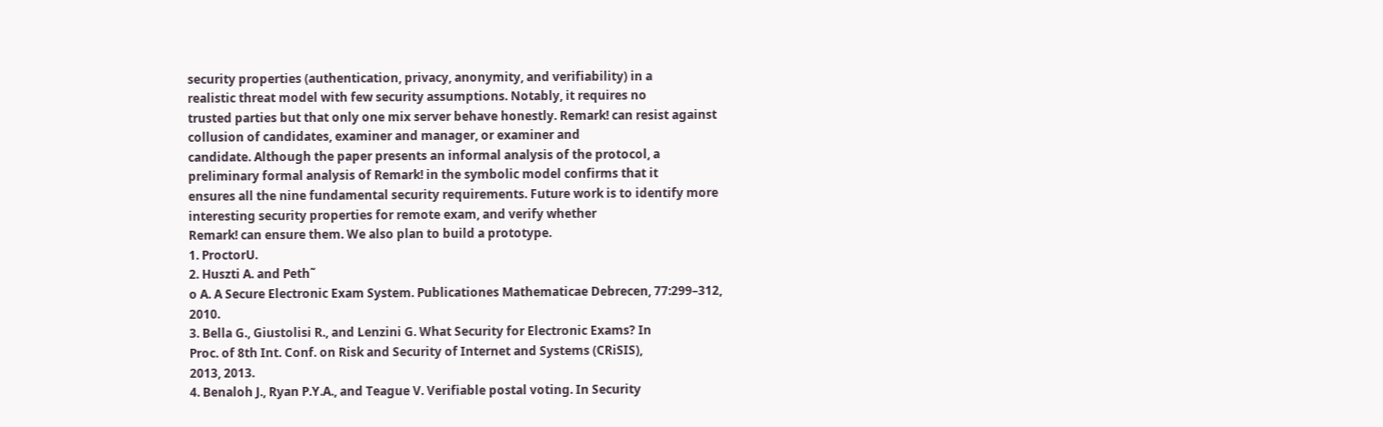security properties (authentication, privacy, anonymity, and verifiability) in a
realistic threat model with few security assumptions. Notably, it requires no
trusted parties but that only one mix server behave honestly. Remark! can resist against collusion of candidates, examiner and manager, or examiner and
candidate. Although the paper presents an informal analysis of the protocol, a
preliminary formal analysis of Remark! in the symbolic model confirms that it
ensures all the nine fundamental security requirements. Future work is to identify more interesting security properties for remote exam, and verify whether
Remark! can ensure them. We also plan to build a prototype.
1. ProctorU.
2. Huszti A. and Peth˜
o A. A Secure Electronic Exam System. Publicationes Mathematicae Debrecen, 77:299–312, 2010.
3. Bella G., Giustolisi R., and Lenzini G. What Security for Electronic Exams? In
Proc. of 8th Int. Conf. on Risk and Security of Internet and Systems (CRiSIS),
2013, 2013.
4. Benaloh J., Ryan P.Y.A., and Teague V. Verifiable postal voting. In Security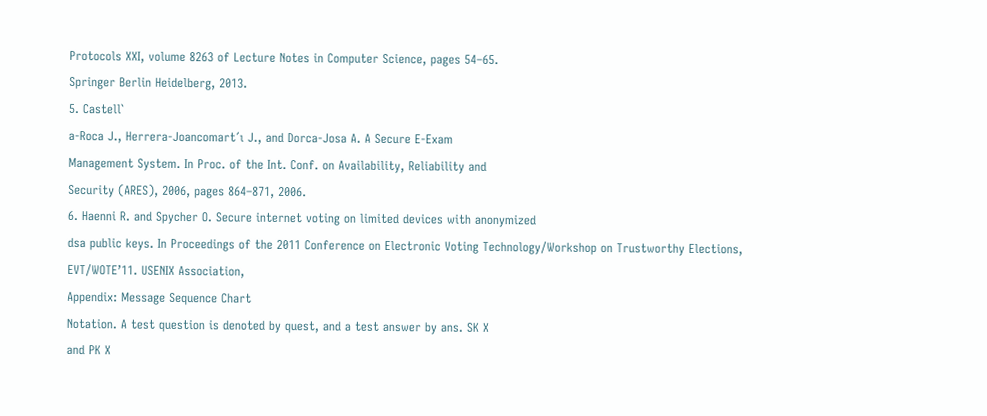Protocols XXI, volume 8263 of Lecture Notes in Computer Science, pages 54–65.
Springer Berlin Heidelberg, 2013.
5. Castell`
a-Roca J., Herrera-Joancomart´ı J., and Dorca-Josa A. A Secure E-Exam
Management System. In Proc. of the Int. Conf. on Availability, Reliability and
Security (ARES), 2006, pages 864–871, 2006.
6. Haenni R. and Spycher O. Secure internet voting on limited devices with anonymized
dsa public keys. In Proceedings of the 2011 Conference on Electronic Voting Technology/Workshop on Trustworthy Elections, EVT/WOTE’11. USENIX Association,
Appendix: Message Sequence Chart
Notation. A test question is denoted by quest, and a test answer by ans. SK X
and PK X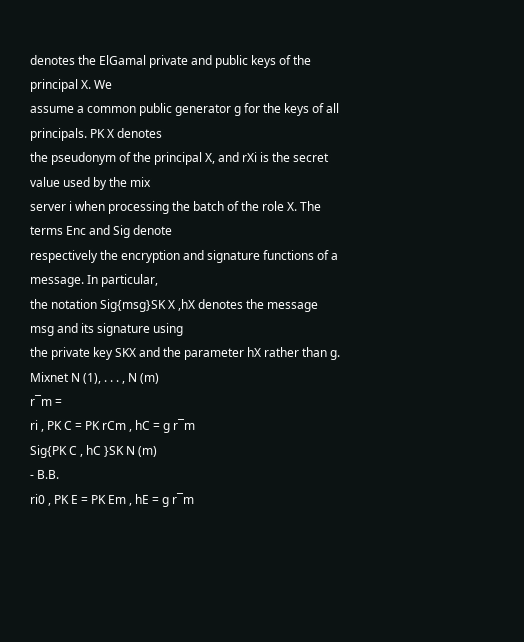denotes the ElGamal private and public keys of the principal X. We
assume a common public generator g for the keys of all principals. PK X denotes
the pseudonym of the principal X, and rXi is the secret value used by the mix
server i when processing the batch of the role X. The terms Enc and Sig denote
respectively the encryption and signature functions of a message. In particular,
the notation Sig{msg}SK X ,hX denotes the message msg and its signature using
the private key SKX and the parameter hX rather than g.
Mixnet N (1), . . . , N (m)
r¯m =
ri , PK C = PK rCm , hC = g r¯m
Sig{PK C , hC }SK N (m)
- B.B.
ri0 , PK E = PK Em , hE = g r¯m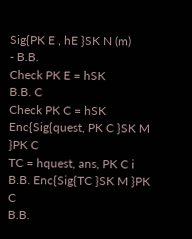Sig{PK E , hE }SK N (m)
- B.B.
Check PK E = hSK
B.B. C
Check PK C = hSK
Enc{Sig{quest, PK C }SK M }PK C
TC = hquest, ans, PK C i
B.B. Enc{Sig{TC }SK M }PK C
B.B.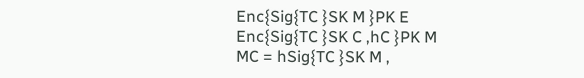Enc{Sig{TC }SK M }PK E
Enc{Sig{TC }SK C ,hC }PK M
MC = hSig{TC }SK M ,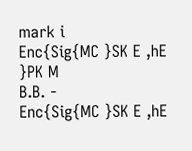mark i
Enc{Sig{MC }SK E ,hE }PK M
B.B. -
Enc{Sig{MC }SK E ,hE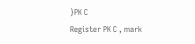}PK C
Register PK C , mark